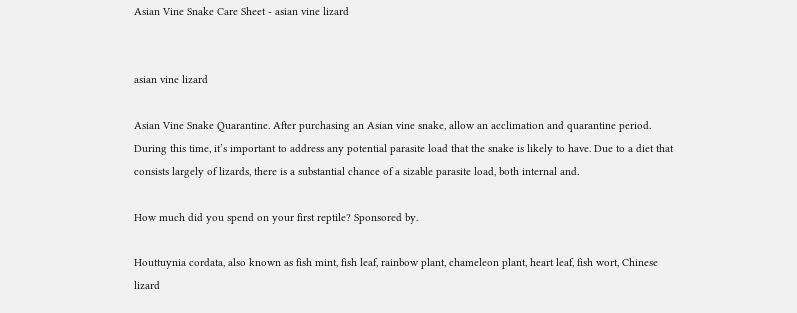Asian Vine Snake Care Sheet - asian vine lizard


asian vine lizard

Asian Vine Snake Quarantine. After purchasing an Asian vine snake, allow an acclimation and quarantine period. During this time, it’s important to address any potential parasite load that the snake is likely to have. Due to a diet that consists largely of lizards, there is a substantial chance of a sizable parasite load, both internal and.

How much did you spend on your first reptile? Sponsored by.

Houttuynia cordata, also known as fish mint, fish leaf, rainbow plant, chameleon plant, heart leaf, fish wort, Chinese lizard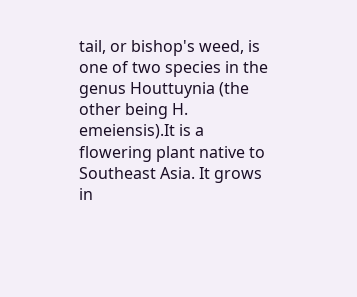tail, or bishop's weed, is one of two species in the genus Houttuynia (the other being H. emeiensis).It is a flowering plant native to Southeast Asia. It grows in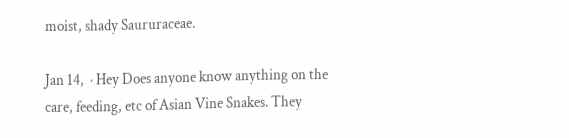moist, shady Saururaceae.

Jan 14,  · Hey Does anyone know anything on the care, feeding, etc of Asian Vine Snakes. They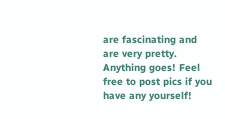are fascinating and are very pretty. Anything goes! Feel free to post pics if you have any yourself!